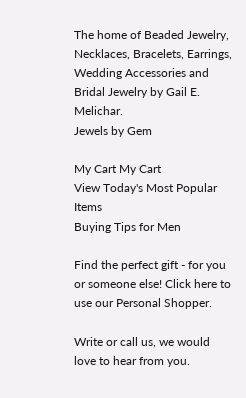The home of Beaded Jewelry, Necklaces, Bracelets, Earrings, Wedding Accessories and Bridal Jewelry by Gail E. Melichar.
Jewels by Gem

My Cart My Cart
View Today's Most Popular Items
Buying Tips for Men

Find the perfect gift - for you or someone else! Click here to use our Personal Shopper.

Write or call us, we would love to hear from you.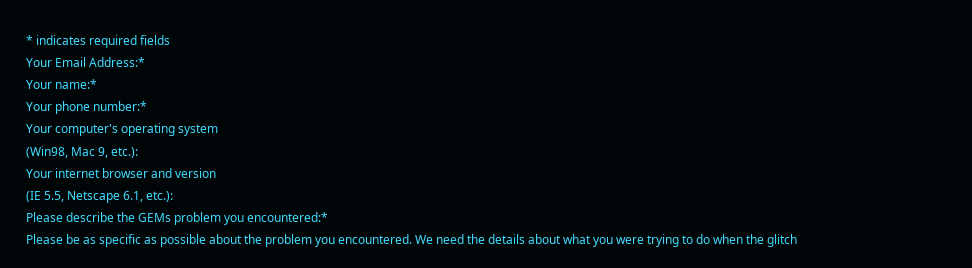* indicates required fields
Your Email Address:*
Your name:*
Your phone number:*
Your computer's operating system
(Win98, Mac 9, etc.):
Your internet browser and version
(IE 5.5, Netscape 6.1, etc.):
Please describe the GEMs problem you encountered:*
Please be as specific as possible about the problem you encountered. We need the details about what you were trying to do when the glitch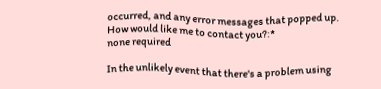occurred, and any error messages that popped up.
How would like me to contact you?:*
none required

In the unlikely event that there's a problem using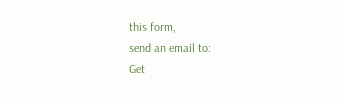this form,
send an email to:
Get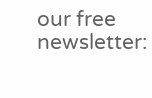our free newsletter: